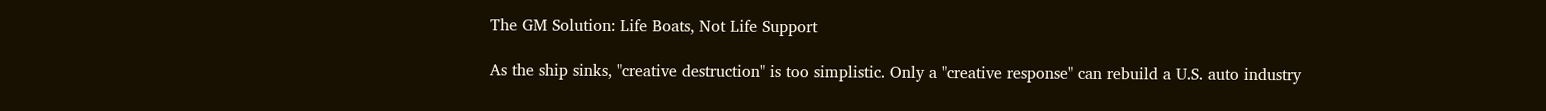The GM Solution: Life Boats, Not Life Support

As the ship sinks, "creative destruction" is too simplistic. Only a "creative response" can rebuild a U.S. auto industry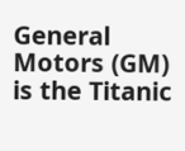General Motors (GM) is the Titanic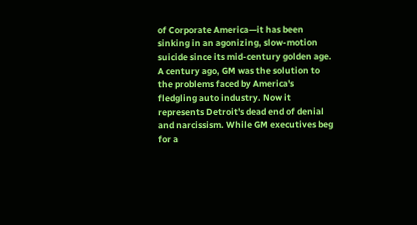of Corporate America—it has been sinking in an agonizing, slow-motion suicide since its mid-century golden age. A century ago, GM was the solution to the problems faced by America's fledgling auto industry. Now it represents Detroit's dead end of denial and narcissism. While GM executives beg for a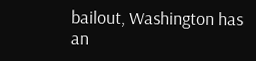bailout, Washington has an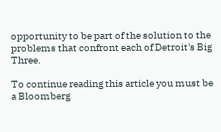opportunity to be part of the solution to the problems that confront each of Detroit's Big Three.

To continue reading this article you must be a Bloomberg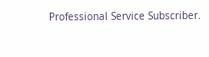Professional Service Subscriber.